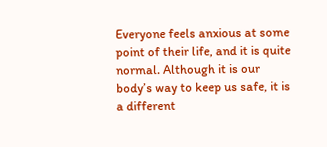Everyone feels anxious at some point of their life, and it is quite normal. Although it is our body’s way to keep us safe, it is a different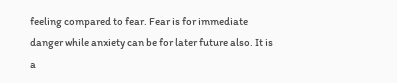feeling compared to fear. Fear is for immediate danger while anxiety can be for later future also. It is a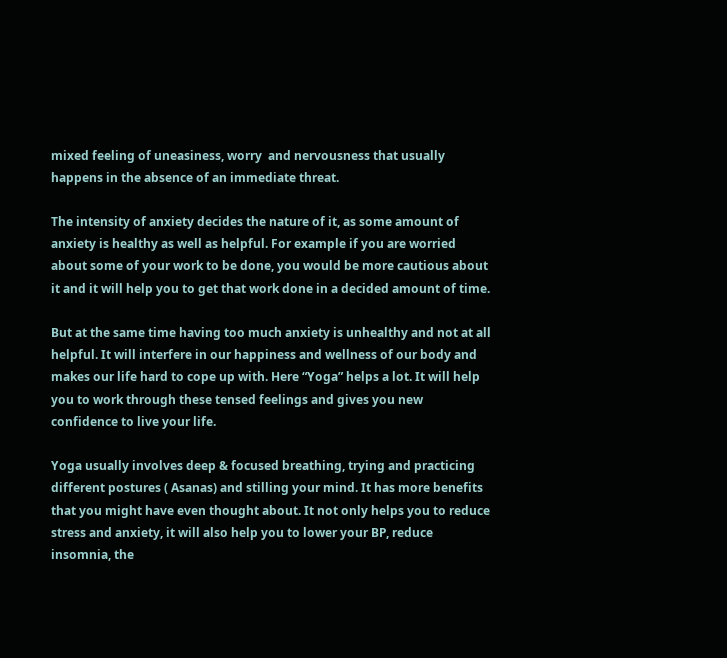mixed feeling of uneasiness, worry  and nervousness that usually happens in the absence of an immediate threat.

The intensity of anxiety decides the nature of it, as some amount of anxiety is healthy as well as helpful. For example if you are worried about some of your work to be done, you would be more cautious about it and it will help you to get that work done in a decided amount of time.

But at the same time having too much anxiety is unhealthy and not at all helpful. It will interfere in our happiness and wellness of our body and makes our life hard to cope up with. Here “Yoga” helps a lot. It will help you to work through these tensed feelings and gives you new confidence to live your life.

Yoga usually involves deep & focused breathing, trying and practicing different postures ( Asanas) and stilling your mind. It has more benefits that you might have even thought about. It not only helps you to reduce stress and anxiety, it will also help you to lower your BP, reduce insomnia, the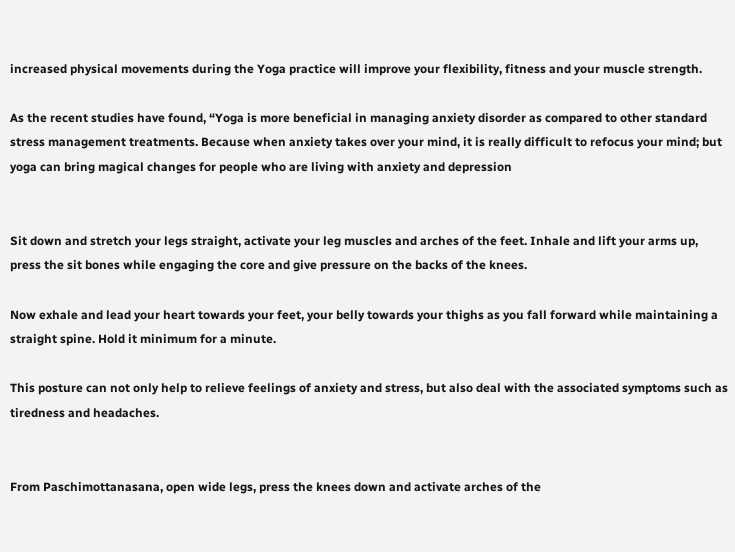increased physical movements during the Yoga practice will improve your flexibility, fitness and your muscle strength.

As the recent studies have found, “Yoga is more beneficial in managing anxiety disorder as compared to other standard stress management treatments. Because when anxiety takes over your mind, it is really difficult to refocus your mind; but yoga can bring magical changes for people who are living with anxiety and depression


Sit down and stretch your legs straight, activate your leg muscles and arches of the feet. Inhale and lift your arms up, press the sit bones while engaging the core and give pressure on the backs of the knees.

Now exhale and lead your heart towards your feet, your belly towards your thighs as you fall forward while maintaining a straight spine. Hold it minimum for a minute.

This posture can not only help to relieve feelings of anxiety and stress, but also deal with the associated symptoms such as tiredness and headaches.


From Paschimottanasana, open wide legs, press the knees down and activate arches of the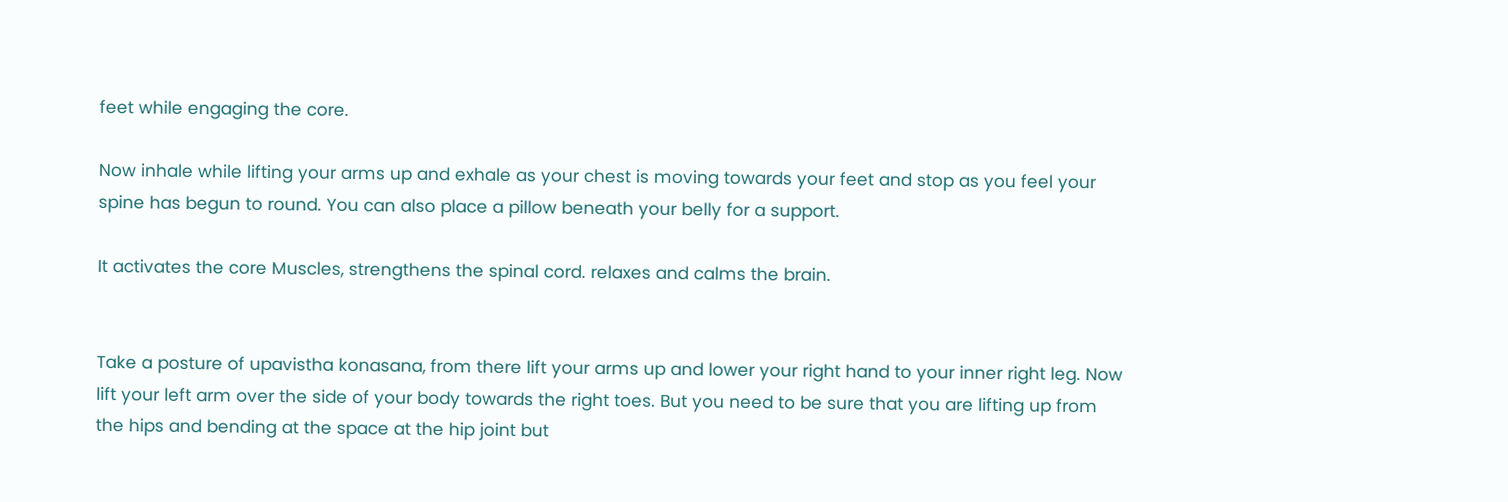feet while engaging the core.

Now inhale while lifting your arms up and exhale as your chest is moving towards your feet and stop as you feel your spine has begun to round. You can also place a pillow beneath your belly for a support.

It activates the core Muscles, strengthens the spinal cord. relaxes and calms the brain.


Take a posture of upavistha konasana, from there lift your arms up and lower your right hand to your inner right leg. Now lift your left arm over the side of your body towards the right toes. But you need to be sure that you are lifting up from the hips and bending at the space at the hip joint but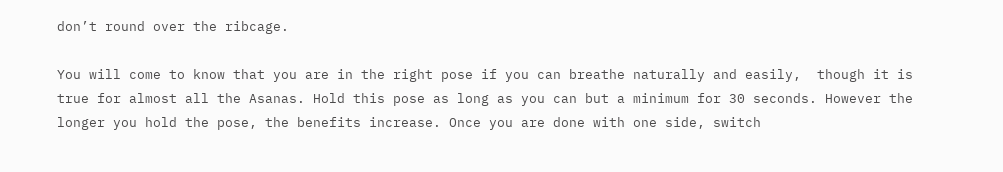don’t round over the ribcage.

You will come to know that you are in the right pose if you can breathe naturally and easily,  though it is true for almost all the Asanas. Hold this pose as long as you can but a minimum for 30 seconds. However the longer you hold the pose, the benefits increase. Once you are done with one side, switch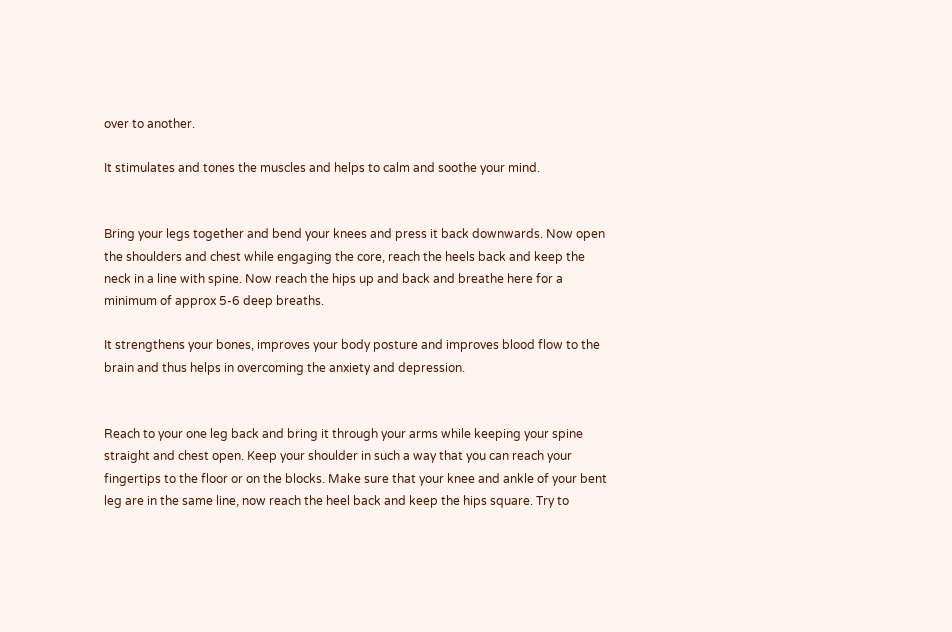over to another.

It stimulates and tones the muscles and helps to calm and soothe your mind.


Bring your legs together and bend your knees and press it back downwards. Now open the shoulders and chest while engaging the core, reach the heels back and keep the neck in a line with spine. Now reach the hips up and back and breathe here for a minimum of approx 5-6 deep breaths.

It strengthens your bones, improves your body posture and improves blood flow to the brain and thus helps in overcoming the anxiety and depression.


Reach to your one leg back and bring it through your arms while keeping your spine straight and chest open. Keep your shoulder in such a way that you can reach your fingertips to the floor or on the blocks. Make sure that your knee and ankle of your bent leg are in the same line, now reach the heel back and keep the hips square. Try to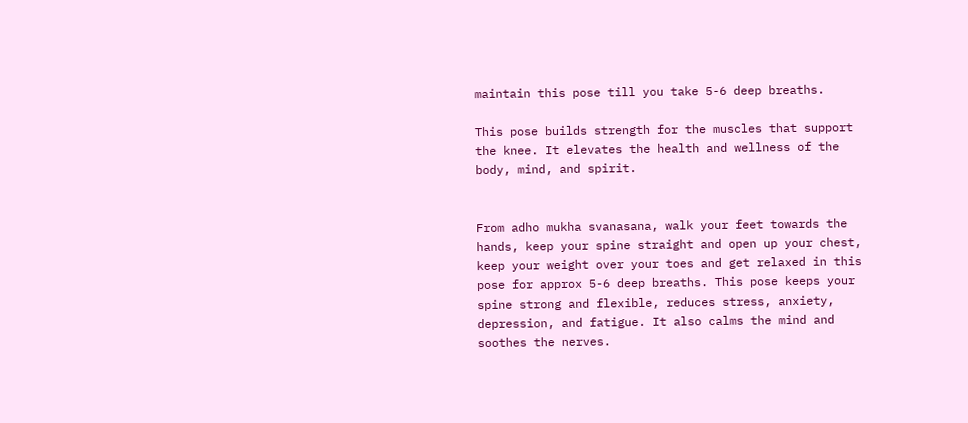maintain this pose till you take 5-6 deep breaths.

This pose builds strength for the muscles that support the knee. It elevates the health and wellness of the body, mind, and spirit.


From adho mukha svanasana, walk your feet towards the hands, keep your spine straight and open up your chest, keep your weight over your toes and get relaxed in this pose for approx 5-6 deep breaths. This pose keeps your spine strong and flexible, reduces stress, anxiety, depression, and fatigue. It also calms the mind and soothes the nerves.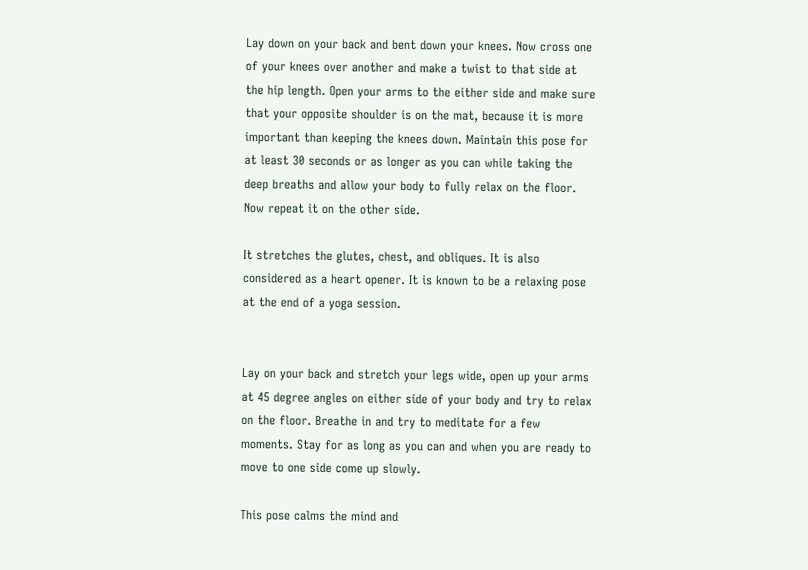Lay down on your back and bent down your knees. Now cross one of your knees over another and make a twist to that side at the hip length. Open your arms to the either side and make sure that your opposite shoulder is on the mat, because it is more important than keeping the knees down. Maintain this pose for at least 30 seconds or as longer as you can while taking the deep breaths and allow your body to fully relax on the floor. Now repeat it on the other side.

It stretches the glutes, chest, and obliques. It is also considered as a heart opener. It is known to be a relaxing pose at the end of a yoga session.


Lay on your back and stretch your legs wide, open up your arms at 45 degree angles on either side of your body and try to relax on the floor. Breathe in and try to meditate for a few moments. Stay for as long as you can and when you are ready to move to one side come up slowly.

This pose calms the mind and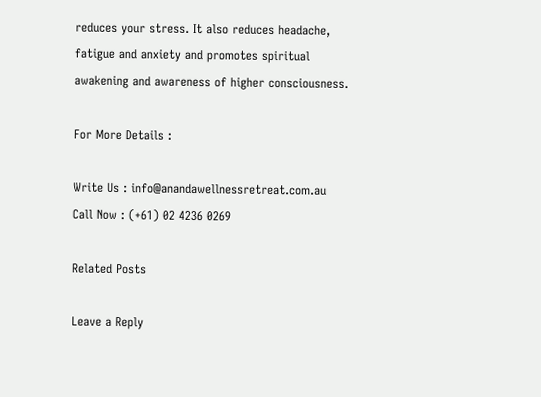reduces your stress. It also reduces headache, fatigue and anxiety and promotes spiritual awakening and awareness of higher consciousness.

For More Details :

Write Us : info@anandawellnessretreat.com.au
Call Now : (+61) 02 4236 0269

Related Posts

Leave a Reply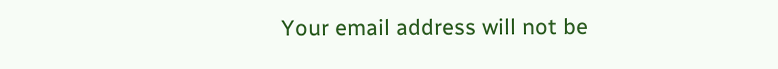Your email address will not be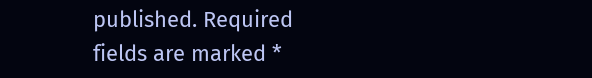published. Required fields are marked *